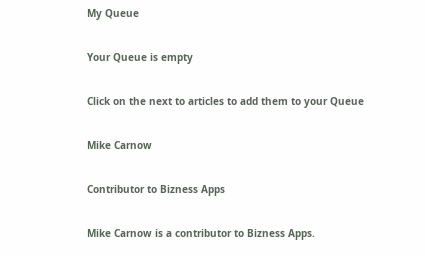My Queue

Your Queue is empty

Click on the next to articles to add them to your Queue

Mike Carnow

Contributor to Bizness Apps

Mike Carnow is a contributor to Bizness Apps.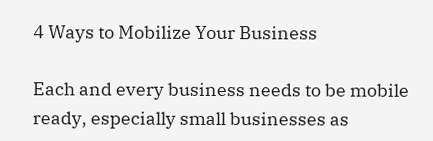4 Ways to Mobilize Your Business

Each and every business needs to be mobile ready, especially small businesses as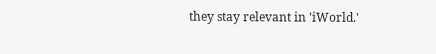they stay relevant in 'iWorld.'